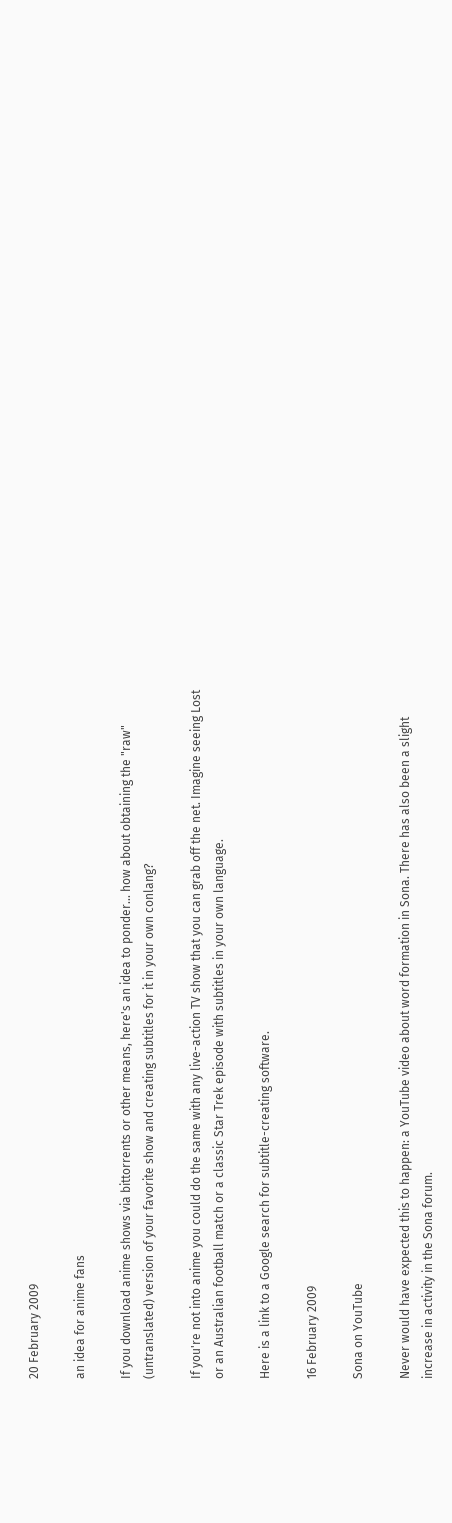20 February 2009

an idea for anime fans

If you download anime shows via bittorrents or other means, here's an idea to ponder... how about obtaining the "raw" (untranslated) version of your favorite show and creating subtitles for it in your own conlang?

If you're not into anime you could do the same with any live-action TV show that you can grab off the net. Imagine seeing Lost or an Australian football match or a classic Star Trek episode with subtitles in your own language.

Here is a link to a Google search for subtitle-creating software.

16 February 2009

Sona on YouTube

Never would have expected this to happen: a YouTube video about word formation in Sona. There has also been a slight increase in activity in the Sona forum.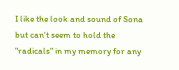I like the look and sound of Sona but can't seem to hold the "radicals" in my memory for any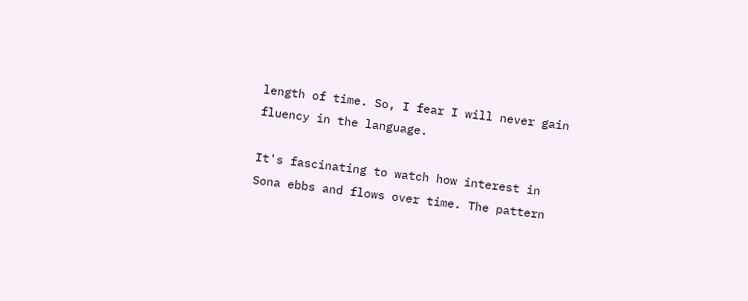length of time. So, I fear I will never gain fluency in the language.

It's fascinating to watch how interest in Sona ebbs and flows over time. The pattern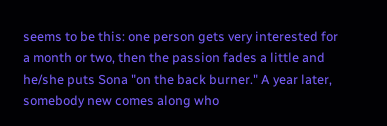seems to be this: one person gets very interested for a month or two, then the passion fades a little and he/she puts Sona "on the back burner." A year later, somebody new comes along who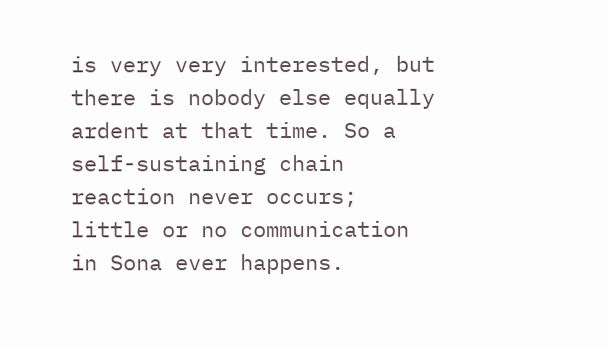is very very interested, but there is nobody else equally ardent at that time. So a self-sustaining chain reaction never occurs; little or no communication in Sona ever happens.